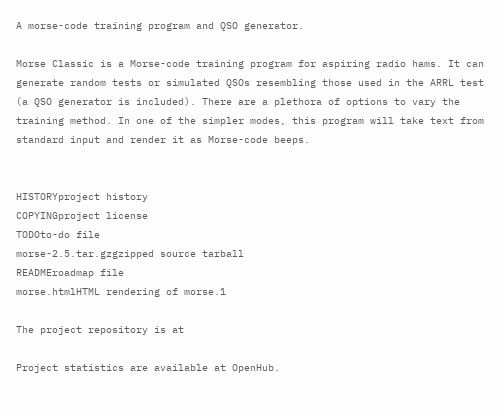A morse-code training program and QSO generator.

Morse Classic is a Morse-code training program for aspiring radio hams. It can generate random tests or simulated QSOs resembling those used in the ARRL test (a QSO generator is included). There are a plethora of options to vary the training method. In one of the simpler modes, this program will take text from standard input and render it as Morse-code beeps.


HISTORYproject history
COPYINGproject license
TODOto-do file
morse-2.5.tar.gzgzipped source tarball
READMEroadmap file
morse.htmlHTML rendering of morse.1

The project repository is at

Project statistics are available at OpenHub.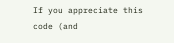If you appreciate this code (and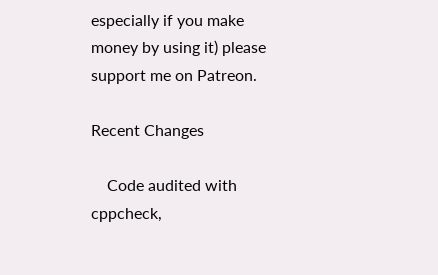especially if you make money by using it) please support me on Patreon.

Recent Changes

    Code audited with cppcheck,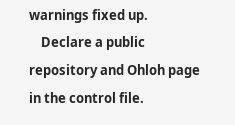warnings fixed up.
    Declare a public repository and Ohloh page in the control file.